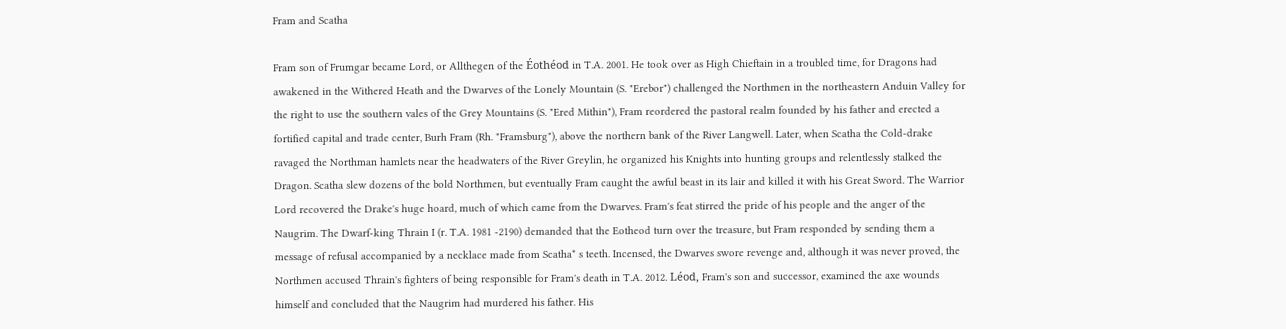Fram and Scatha

Fram son of Frumgar became Lord, or Allthegen of the Éothéod in T.A. 2001. He took over as High Chieftain in a troubled time, for Dragons had awakened in the Withered Heath and the Dwarves of the Lonely Mountain (S. "Erebor") challenged the Northmen in the northeastern Anduin Valley for the right to use the southern vales of the Grey Mountains (S. "Ered Mithin"), Fram reordered the pastoral realm founded by his father and erected a fortified capital and trade center, Burh Fram (Rh. "Framsburg"), above the northern bank of the River Langwell. Later, when Scatha the Cold-drake ravaged the Northman hamlets near the headwaters of the River Greylin, he organized his Knights into hunting groups and relentlessly stalked the Dragon. Scatha slew dozens of the bold Northmen, but eventually Fram caught the awful beast in its lair and killed it with his Great Sword. The Warrior Lord recovered the Drake's huge hoard, much of which came from the Dwarves. Fram's feat stirred the pride of his people and the anger of the Naugrim. The Dwarf-king Thrain I (r. T.A. 1981 -2190) demanded that the Eotheod turn over the treasure, but Fram responded by sending them a message of refusal accompanied by a necklace made from Scatha* s teeth. Incensed, the Dwarves swore revenge and, although it was never proved, the Northmen accused Thrain's fighters of being responsible for Fram's death in T.A. 2012. Léod, Fram's son and successor, examined the axe wounds himself and concluded that the Naugrim had murdered his father. His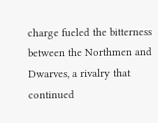charge fueled the bitterness between the Northmen and Dwarves, a rivalry that continued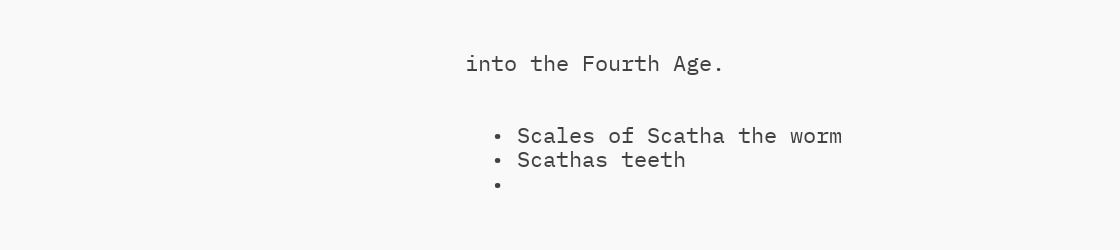into the Fourth Age.


  • Scales of Scatha the worm
  • Scathas teeth
  •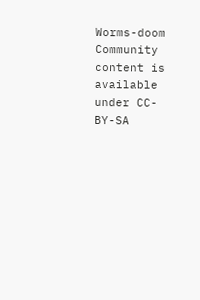Worms-doom
Community content is available under CC-BY-SA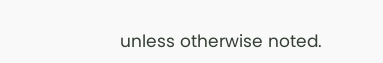unless otherwise noted.